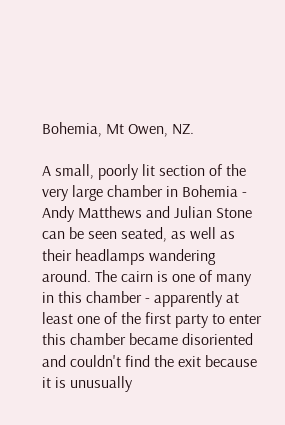Bohemia, Mt Owen, NZ.

A small, poorly lit section of the very large chamber in Bohemia - Andy Matthews and Julian Stone can be seen seated, as well as their headlamps wandering around. The cairn is one of many in this chamber - apparently at least one of the first party to enter this chamber became disoriented and couldn't find the exit because it is unusually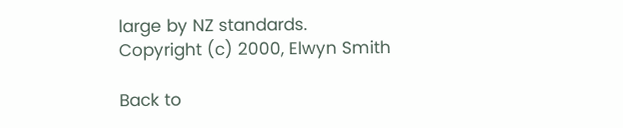large by NZ standards.
Copyright (c) 2000, Elwyn Smith

Back to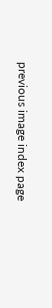previous image index page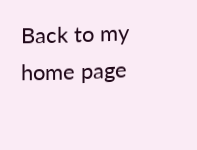Back to my home page